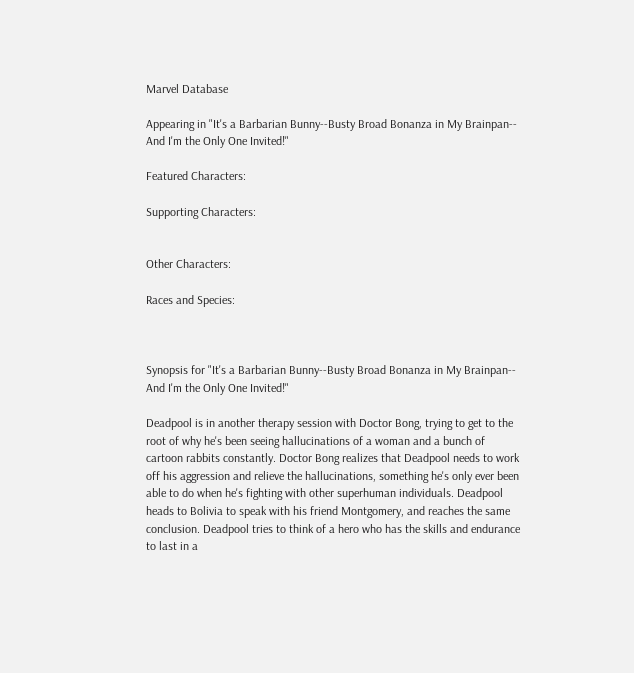Marvel Database

Appearing in "It's a Barbarian Bunny--Busty Broad Bonanza in My Brainpan-- And I'm the Only One Invited!"

Featured Characters:

Supporting Characters:


Other Characters:

Races and Species:



Synopsis for "It's a Barbarian Bunny--Busty Broad Bonanza in My Brainpan-- And I'm the Only One Invited!"

Deadpool is in another therapy session with Doctor Bong, trying to get to the root of why he's been seeing hallucinations of a woman and a bunch of cartoon rabbits constantly. Doctor Bong realizes that Deadpool needs to work off his aggression and relieve the hallucinations, something he's only ever been able to do when he's fighting with other superhuman individuals. Deadpool heads to Bolivia to speak with his friend Montgomery, and reaches the same conclusion. Deadpool tries to think of a hero who has the skills and endurance to last in a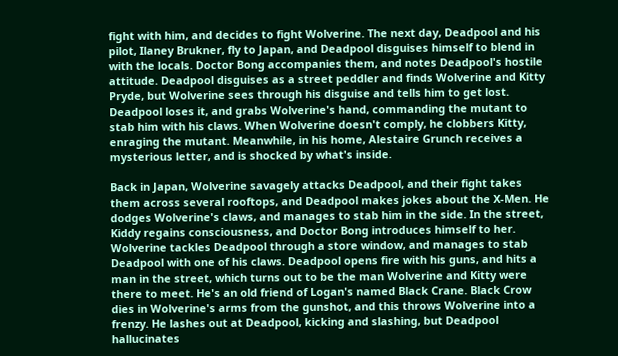fight with him, and decides to fight Wolverine. The next day, Deadpool and his pilot, Ilaney Brukner, fly to Japan, and Deadpool disguises himself to blend in with the locals. Doctor Bong accompanies them, and notes Deadpool's hostile attitude. Deadpool disguises as a street peddler and finds Wolverine and Kitty Pryde, but Wolverine sees through his disguise and tells him to get lost. Deadpool loses it, and grabs Wolverine's hand, commanding the mutant to stab him with his claws. When Wolverine doesn't comply, he clobbers Kitty, enraging the mutant. Meanwhile, in his home, Alestaire Grunch receives a mysterious letter, and is shocked by what's inside.

Back in Japan, Wolverine savagely attacks Deadpool, and their fight takes them across several rooftops, and Deadpool makes jokes about the X-Men. He dodges Wolverine's claws, and manages to stab him in the side. In the street, Kiddy regains consciousness, and Doctor Bong introduces himself to her. Wolverine tackles Deadpool through a store window, and manages to stab Deadpool with one of his claws. Deadpool opens fire with his guns, and hits a man in the street, which turns out to be the man Wolverine and Kitty were there to meet. He's an old friend of Logan's named Black Crane. Black Crow dies in Wolverine's arms from the gunshot, and this throws Wolverine into a frenzy. He lashes out at Deadpool, kicking and slashing, but Deadpool hallucinates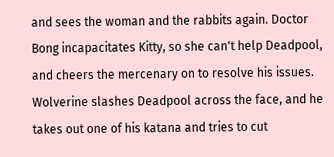and sees the woman and the rabbits again. Doctor Bong incapacitates Kitty, so she can't help Deadpool, and cheers the mercenary on to resolve his issues. Wolverine slashes Deadpool across the face, and he takes out one of his katana and tries to cut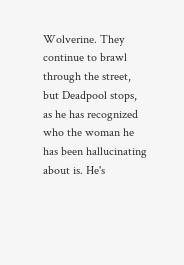Wolverine. They continue to brawl through the street, but Deadpool stops, as he has recognized who the woman he has been hallucinating about is. He's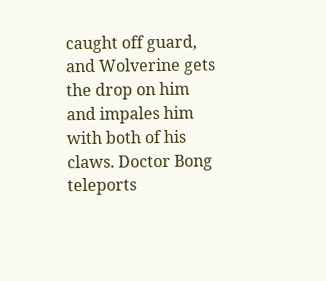caught off guard, and Wolverine gets the drop on him and impales him with both of his claws. Doctor Bong teleports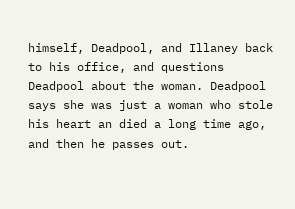himself, Deadpool, and Illaney back to his office, and questions Deadpool about the woman. Deadpool says she was just a woman who stole his heart an died a long time ago, and then he passes out.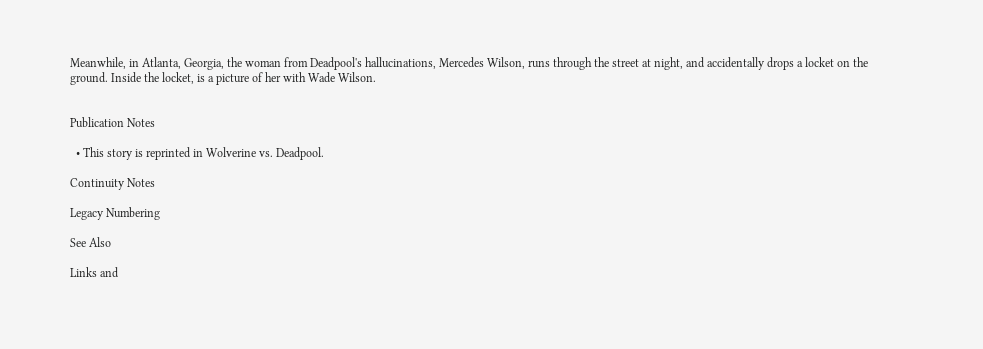Meanwhile, in Atlanta, Georgia, the woman from Deadpool's hallucinations, Mercedes Wilson, runs through the street at night, and accidentally drops a locket on the ground. Inside the locket, is a picture of her with Wade Wilson.


Publication Notes

  • This story is reprinted in Wolverine vs. Deadpool.

Continuity Notes

Legacy Numbering

See Also

Links and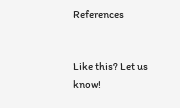References


Like this? Let us know!